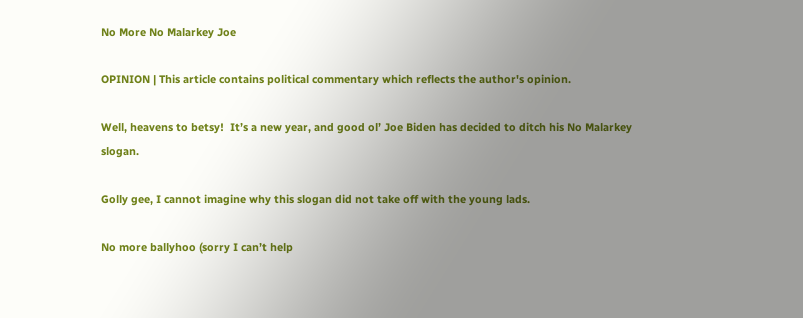No More No Malarkey Joe

OPINION | This article contains political commentary which reflects the author's opinion.

Well, heavens to betsy!  It’s a new year, and good ol’ Joe Biden has decided to ditch his No Malarkey slogan.

Golly gee, I cannot imagine why this slogan did not take off with the young lads.

No more ballyhoo (sorry I can’t help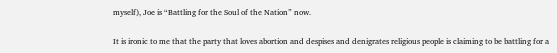myself), Joe is “Battling for the Soul of the Nation” now.

It is ironic to me that the party that loves abortion and despises and denigrates religious people is claiming to be battling for a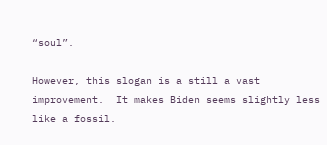“soul”.

However, this slogan is a still a vast improvement.  It makes Biden seems slightly less like a fossil.